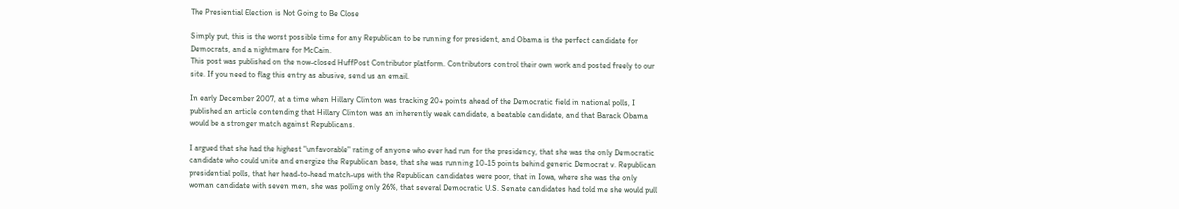The Presiential Election is Not Going to Be Close

Simply put, this is the worst possible time for any Republican to be running for president, and Obama is the perfect candidate for Democrats, and a nightmare for McCain.
This post was published on the now-closed HuffPost Contributor platform. Contributors control their own work and posted freely to our site. If you need to flag this entry as abusive, send us an email.

In early December 2007, at a time when Hillary Clinton was tracking 20+ points ahead of the Democratic field in national polls, I published an article contending that Hillary Clinton was an inherently weak candidate, a beatable candidate, and that Barack Obama would be a stronger match against Republicans.

I argued that she had the highest "unfavorable" rating of anyone who ever had run for the presidency, that she was the only Democratic candidate who could unite and energize the Republican base, that she was running 10-15 points behind generic Democrat v. Republican presidential polls, that her head-to-head match-ups with the Republican candidates were poor, that in Iowa, where she was the only woman candidate with seven men, she was polling only 26%, that several Democratic U.S. Senate candidates had told me she would pull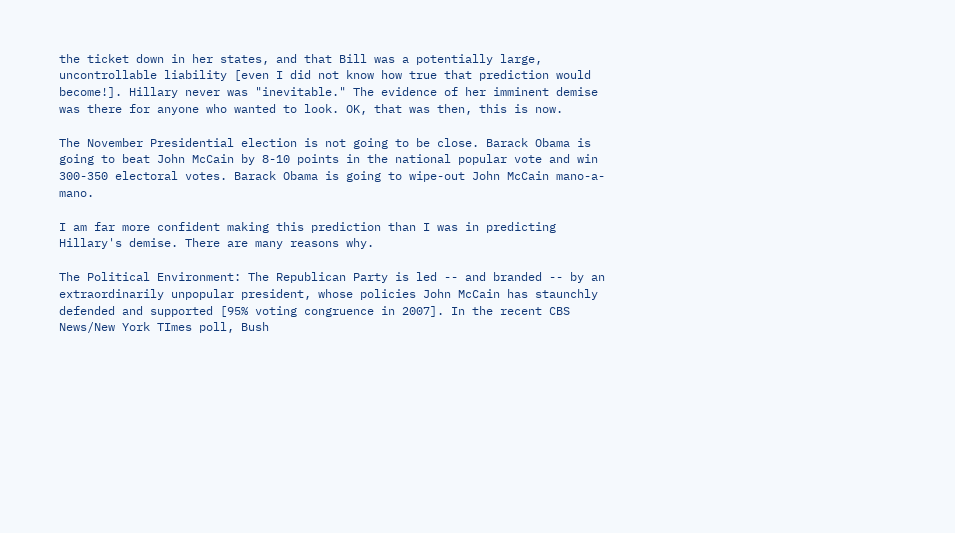the ticket down in her states, and that Bill was a potentially large, uncontrollable liability [even I did not know how true that prediction would become!]. Hillary never was "inevitable." The evidence of her imminent demise was there for anyone who wanted to look. OK, that was then, this is now.

The November Presidential election is not going to be close. Barack Obama is going to beat John McCain by 8-10 points in the national popular vote and win 300-350 electoral votes. Barack Obama is going to wipe-out John McCain mano-a-mano.

I am far more confident making this prediction than I was in predicting Hillary's demise. There are many reasons why.

The Political Environment: The Republican Party is led -- and branded -- by an extraordinarily unpopular president, whose policies John McCain has staunchly defended and supported [95% voting congruence in 2007]. In the recent CBS News/New York TImes poll, Bush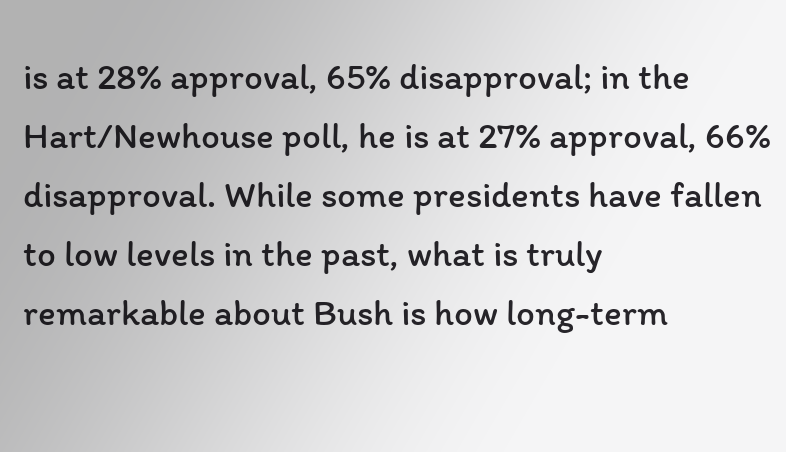is at 28% approval, 65% disapproval; in the Hart/Newhouse poll, he is at 27% approval, 66% disapproval. While some presidents have fallen to low levels in the past, what is truly remarkable about Bush is how long-term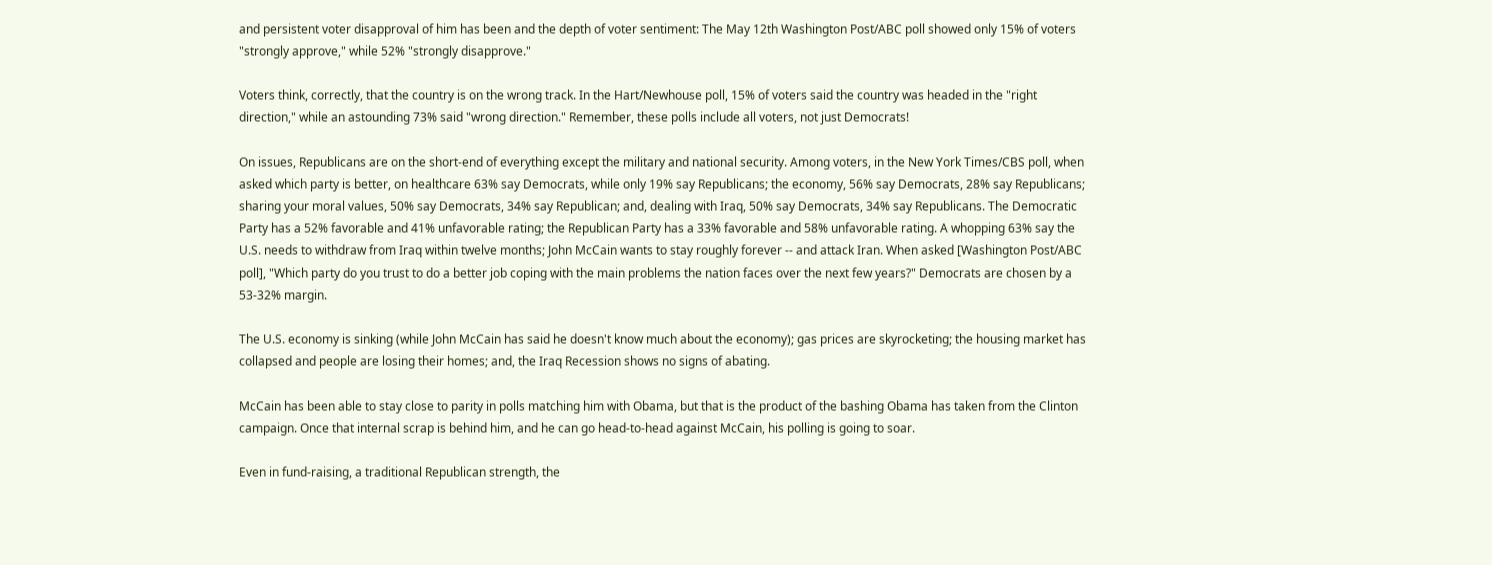and persistent voter disapproval of him has been and the depth of voter sentiment: The May 12th Washington Post/ABC poll showed only 15% of voters "strongly approve," while 52% "strongly disapprove."

Voters think, correctly, that the country is on the wrong track. In the Hart/Newhouse poll, 15% of voters said the country was headed in the "right direction," while an astounding 73% said "wrong direction." Remember, these polls include all voters, not just Democrats!

On issues, Republicans are on the short-end of everything except the military and national security. Among voters, in the New York Times/CBS poll, when asked which party is better, on healthcare 63% say Democrats, while only 19% say Republicans; the economy, 56% say Democrats, 28% say Republicans; sharing your moral values, 50% say Democrats, 34% say Republican; and, dealing with Iraq, 50% say Democrats, 34% say Republicans. The Democratic Party has a 52% favorable and 41% unfavorable rating; the Republican Party has a 33% favorable and 58% unfavorable rating. A whopping 63% say the U.S. needs to withdraw from Iraq within twelve months; John McCain wants to stay roughly forever -- and attack Iran. When asked [Washington Post/ABC poll], "Which party do you trust to do a better job coping with the main problems the nation faces over the next few years?" Democrats are chosen by a 53-32% margin.

The U.S. economy is sinking (while John McCain has said he doesn't know much about the economy); gas prices are skyrocketing; the housing market has collapsed and people are losing their homes; and, the Iraq Recession shows no signs of abating.

McCain has been able to stay close to parity in polls matching him with Obama, but that is the product of the bashing Obama has taken from the Clinton campaign. Once that internal scrap is behind him, and he can go head-to-head against McCain, his polling is going to soar.

Even in fund-raising, a traditional Republican strength, the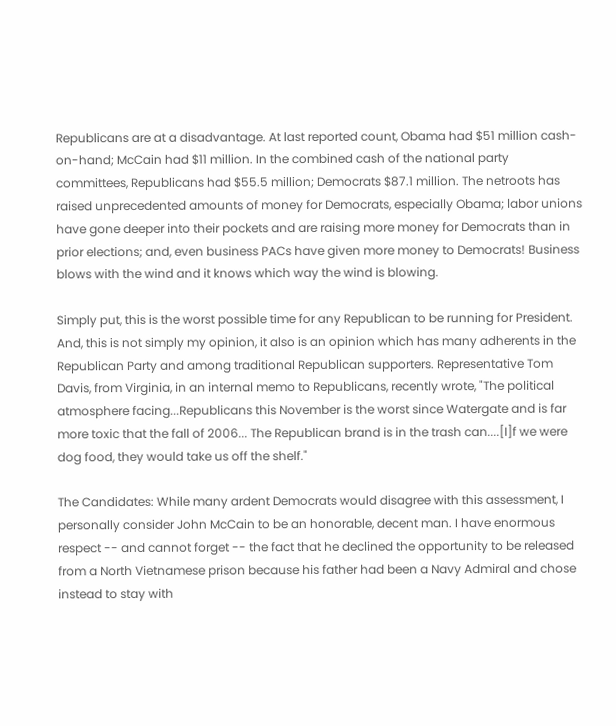Republicans are at a disadvantage. At last reported count, Obama had $51 million cash-on-hand; McCain had $11 million. In the combined cash of the national party committees, Republicans had $55.5 million; Democrats $87.1 million. The netroots has raised unprecedented amounts of money for Democrats, especially Obama; labor unions have gone deeper into their pockets and are raising more money for Democrats than in prior elections; and, even business PACs have given more money to Democrats! Business blows with the wind and it knows which way the wind is blowing.

Simply put, this is the worst possible time for any Republican to be running for President. And, this is not simply my opinion, it also is an opinion which has many adherents in the Republican Party and among traditional Republican supporters. Representative Tom Davis, from Virginia, in an internal memo to Republicans, recently wrote, "The political atmosphere facing...Republicans this November is the worst since Watergate and is far more toxic that the fall of 2006... The Republican brand is in the trash can....[I]f we were dog food, they would take us off the shelf."

The Candidates: While many ardent Democrats would disagree with this assessment, I personally consider John McCain to be an honorable, decent man. I have enormous respect -- and cannot forget -- the fact that he declined the opportunity to be released from a North Vietnamese prison because his father had been a Navy Admiral and chose instead to stay with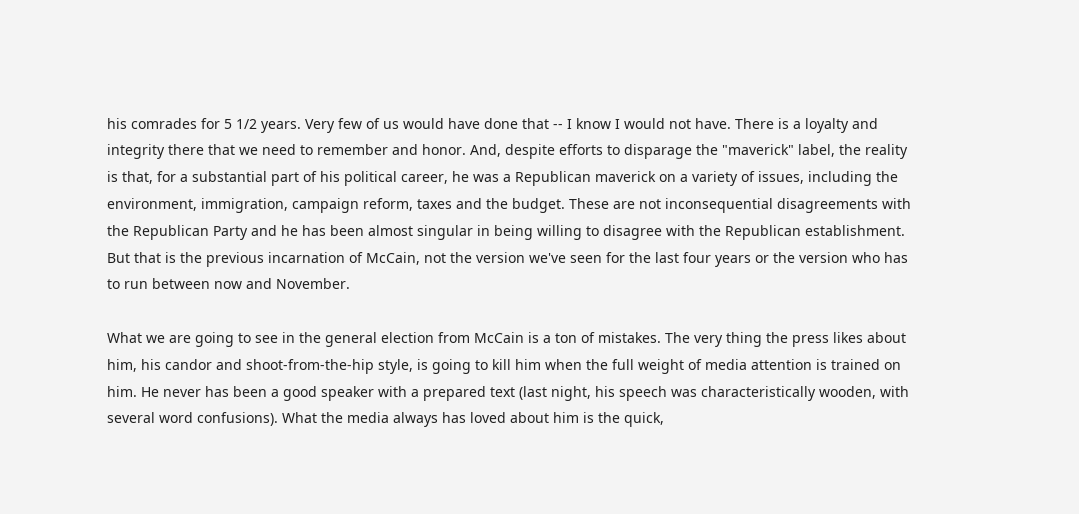his comrades for 5 1/2 years. Very few of us would have done that -- I know I would not have. There is a loyalty and integrity there that we need to remember and honor. And, despite efforts to disparage the "maverick" label, the reality is that, for a substantial part of his political career, he was a Republican maverick on a variety of issues, including the environment, immigration, campaign reform, taxes and the budget. These are not inconsequential disagreements with the Republican Party and he has been almost singular in being willing to disagree with the Republican establishment. But that is the previous incarnation of McCain, not the version we've seen for the last four years or the version who has to run between now and November.

What we are going to see in the general election from McCain is a ton of mistakes. The very thing the press likes about him, his candor and shoot-from-the-hip style, is going to kill him when the full weight of media attention is trained on him. He never has been a good speaker with a prepared text (last night, his speech was characteristically wooden, with several word confusions). What the media always has loved about him is the quick,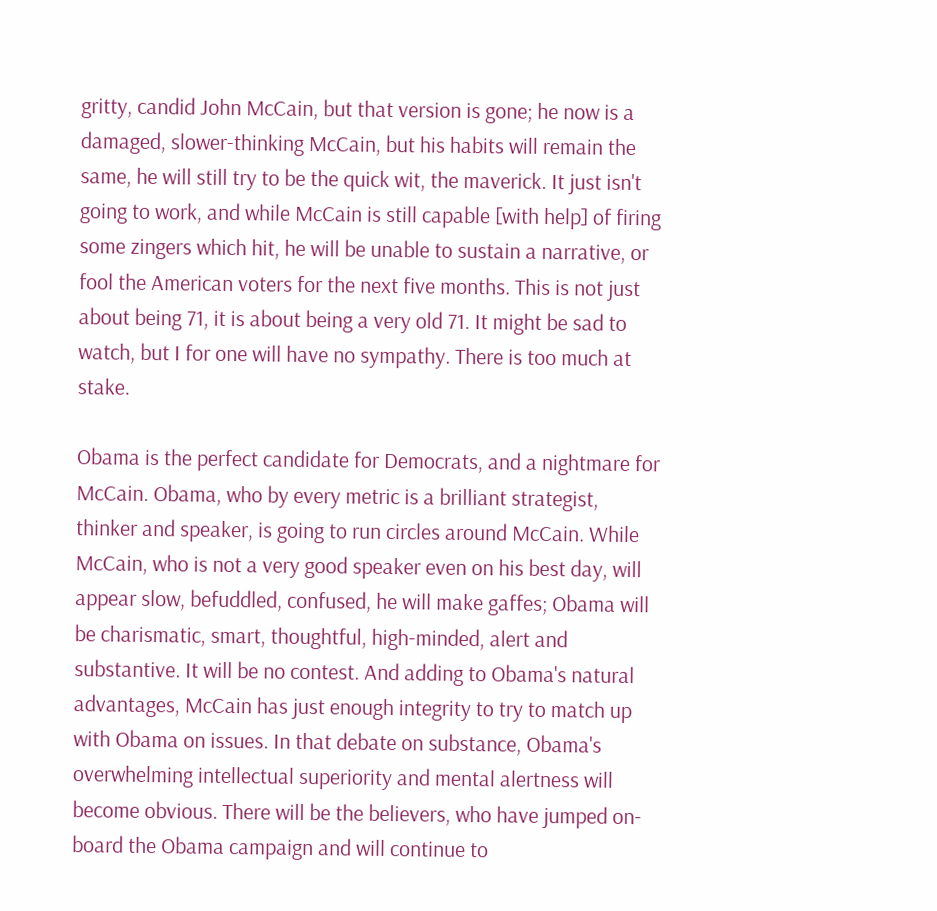gritty, candid John McCain, but that version is gone; he now is a damaged, slower-thinking McCain, but his habits will remain the same, he will still try to be the quick wit, the maverick. It just isn't going to work, and while McCain is still capable [with help] of firing some zingers which hit, he will be unable to sustain a narrative, or fool the American voters for the next five months. This is not just about being 71, it is about being a very old 71. It might be sad to watch, but I for one will have no sympathy. There is too much at stake.

Obama is the perfect candidate for Democrats, and a nightmare for McCain. Obama, who by every metric is a brilliant strategist, thinker and speaker, is going to run circles around McCain. While McCain, who is not a very good speaker even on his best day, will appear slow, befuddled, confused, he will make gaffes; Obama will be charismatic, smart, thoughtful, high-minded, alert and substantive. It will be no contest. And adding to Obama's natural advantages, McCain has just enough integrity to try to match up with Obama on issues. In that debate on substance, Obama's overwhelming intellectual superiority and mental alertness will become obvious. There will be the believers, who have jumped on-board the Obama campaign and will continue to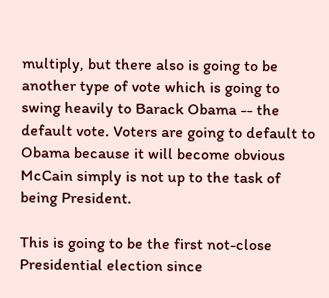multiply, but there also is going to be another type of vote which is going to swing heavily to Barack Obama -- the default vote. Voters are going to default to Obama because it will become obvious McCain simply is not up to the task of being President.

This is going to be the first not-close Presidential election since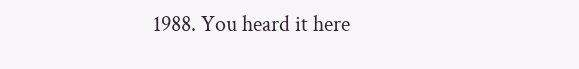1988. You heard it here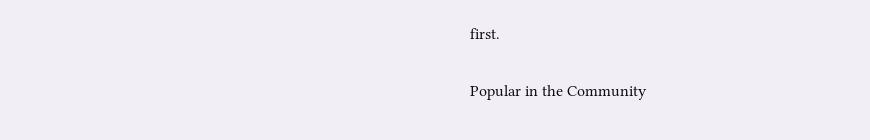first.

Popular in the Community